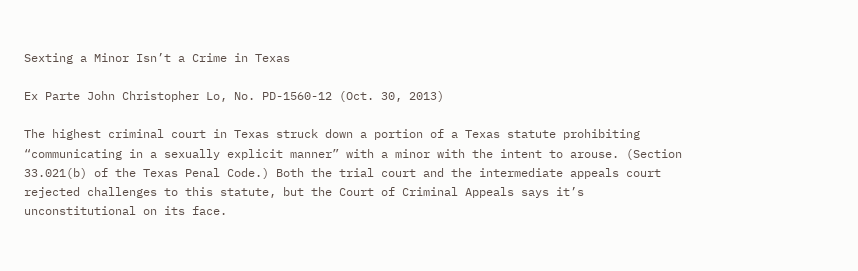Sexting a Minor Isn’t a Crime in Texas

Ex Parte John Christopher Lo, No. PD-1560-12 (Oct. 30, 2013)

The highest criminal court in Texas struck down a portion of a Texas statute prohibiting “communicating in a sexually explicit manner” with a minor with the intent to arouse. (Section 33.021(b) of the Texas Penal Code.) Both the trial court and the intermediate appeals court rejected challenges to this statute, but the Court of Criminal Appeals says it’s unconstitutional on its face.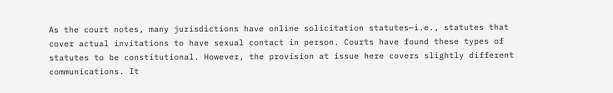As the court notes, many jurisdictions have online solicitation statutes—i.e., statutes that cover actual invitations to have sexual contact in person. Courts have found these types of statutes to be constitutional. However, the provision at issue here covers slightly different communications. It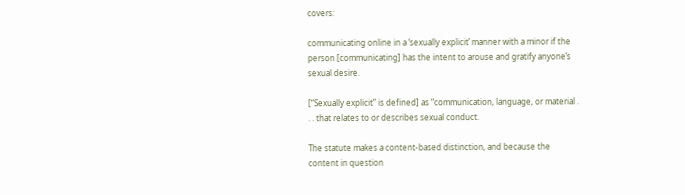covers:

communicating online in a ‘sexually explicit’ manner with a minor if the person [communicating] has the intent to arouse and gratify anyone’s sexual desire.

[“Sexually explicit” is defined] as “communication, language, or material . . . that relates to or describes sexual conduct.

The statute makes a content-based distinction, and because the content in question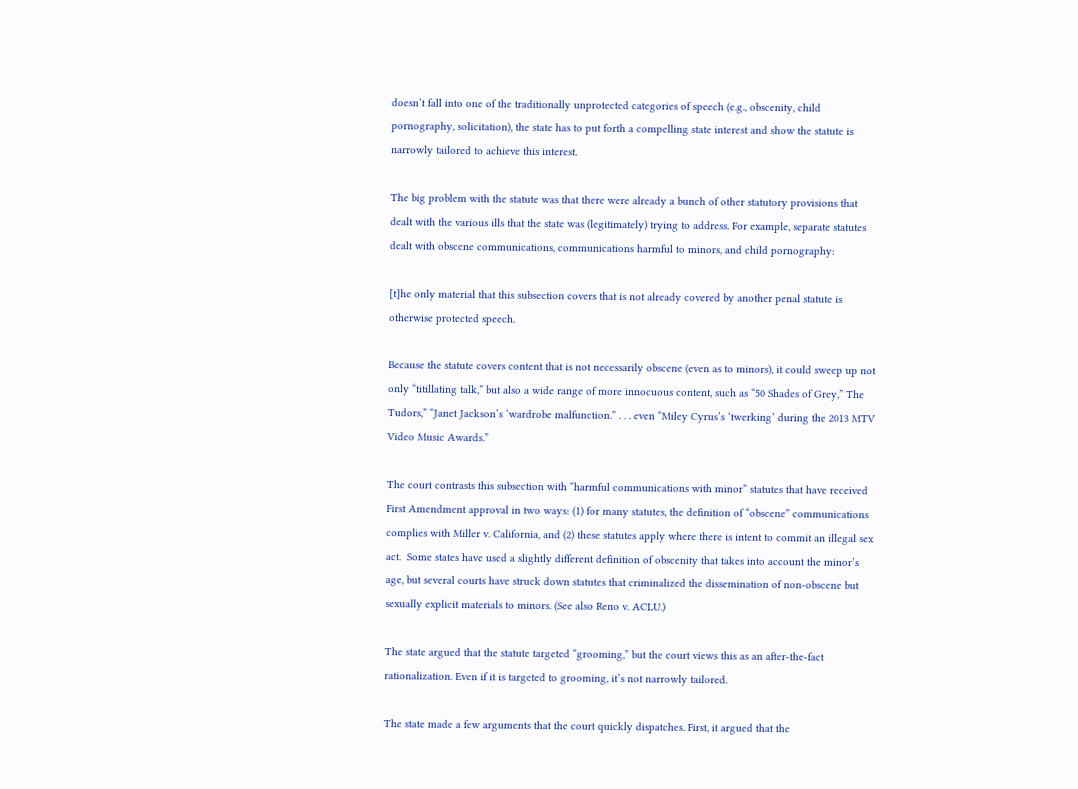doesn’t fall into one of the traditionally unprotected categories of speech (e.g., obscenity, child pornography, solicitation), the state has to put forth a compelling state interest and show the statute is narrowly tailored to achieve this interest.

The big problem with the statute was that there were already a bunch of other statutory provisions that dealt with the various ills that the state was (legitimately) trying to address. For example, separate statutes dealt with obscene communications, communications harmful to minors, and child pornography:

[t]he only material that this subsection covers that is not already covered by another penal statute is otherwise protected speech.

Because the statute covers content that is not necessarily obscene (even as to minors), it could sweep up not only “titillating talk,” but also a wide range of more innocuous content, such as “50 Shades of Grey,” The Tudors,” “Janet Jackson’s ‘wardrobe malfunction.” . . . even “Miley Cyrus’s ‘twerking’ during the 2013 MTV Video Music Awards.”

The court contrasts this subsection with “harmful communications with minor” statutes that have received First Amendment approval in two ways: (1) for many statutes, the definition of “obscene” communications complies with Miller v. California, and (2) these statutes apply where there is intent to commit an illegal sex act.  Some states have used a slightly different definition of obscenity that takes into account the minor’s age, but several courts have struck down statutes that criminalized the dissemination of non-obscene but sexually explicit materials to minors. (See also Reno v. ACLU.)

The state argued that the statute targeted “grooming,” but the court views this as an after-the-fact rationalization. Even if it is targeted to grooming, it’s not narrowly tailored.

The state made a few arguments that the court quickly dispatches. First, it argued that the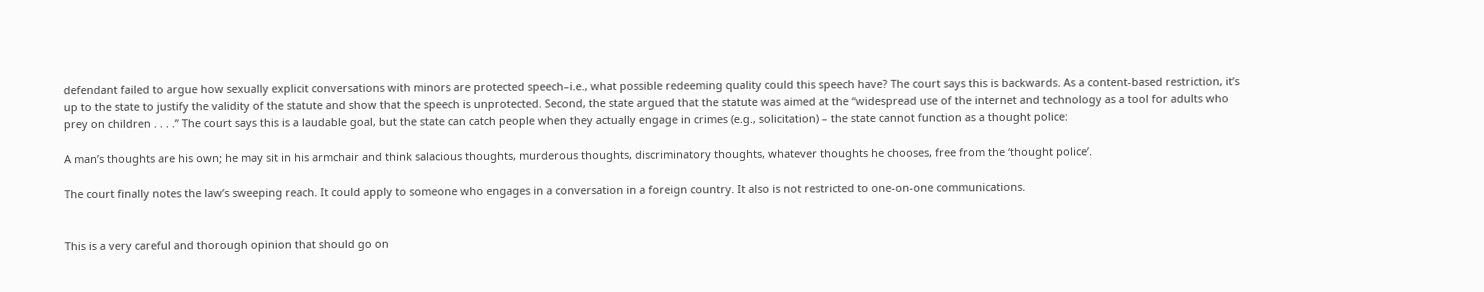defendant failed to argue how sexually explicit conversations with minors are protected speech–i.e., what possible redeeming quality could this speech have? The court says this is backwards. As a content-based restriction, it’s up to the state to justify the validity of the statute and show that the speech is unprotected. Second, the state argued that the statute was aimed at the “widespread use of the internet and technology as a tool for adults who prey on children . . . .” The court says this is a laudable goal, but the state can catch people when they actually engage in crimes (e.g., solicitation) – the state cannot function as a thought police:

A man’s thoughts are his own; he may sit in his armchair and think salacious thoughts, murderous thoughts, discriminatory thoughts, whatever thoughts he chooses, free from the ‘thought police’.

The court finally notes the law’s sweeping reach. It could apply to someone who engages in a conversation in a foreign country. It also is not restricted to one-on-one communications.


This is a very careful and thorough opinion that should go on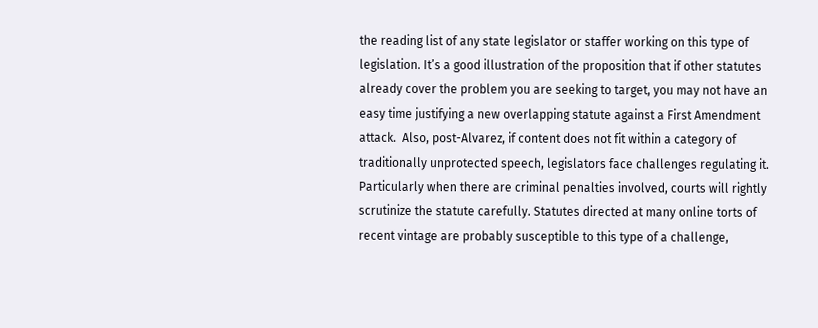the reading list of any state legislator or staffer working on this type of legislation. It’s a good illustration of the proposition that if other statutes already cover the problem you are seeking to target, you may not have an easy time justifying a new overlapping statute against a First Amendment attack.  Also, post-Alvarez, if content does not fit within a category of traditionally unprotected speech, legislators face challenges regulating it. Particularly when there are criminal penalties involved, courts will rightly scrutinize the statute carefully. Statutes directed at many online torts of recent vintage are probably susceptible to this type of a challenge,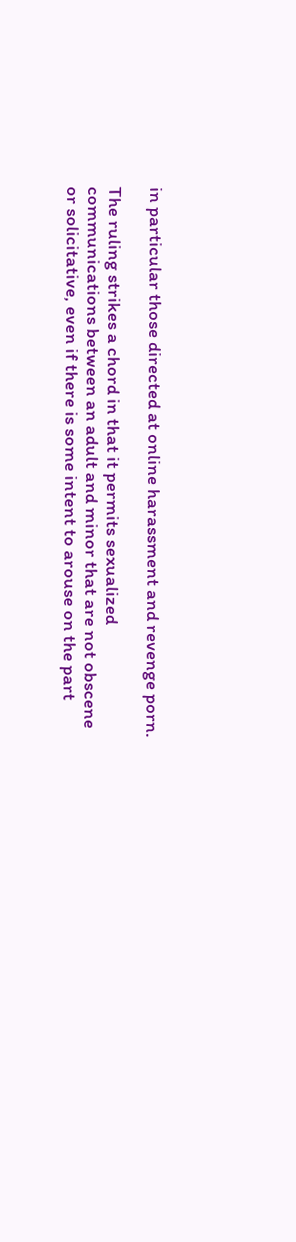in particular those directed at online harassment and revenge porn.

The ruling strikes a chord in that it permits sexualized communications between an adult and minor that are not obscene or solicitative, even if there is some intent to arouse on the part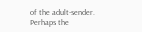of the adult-sender. Perhaps the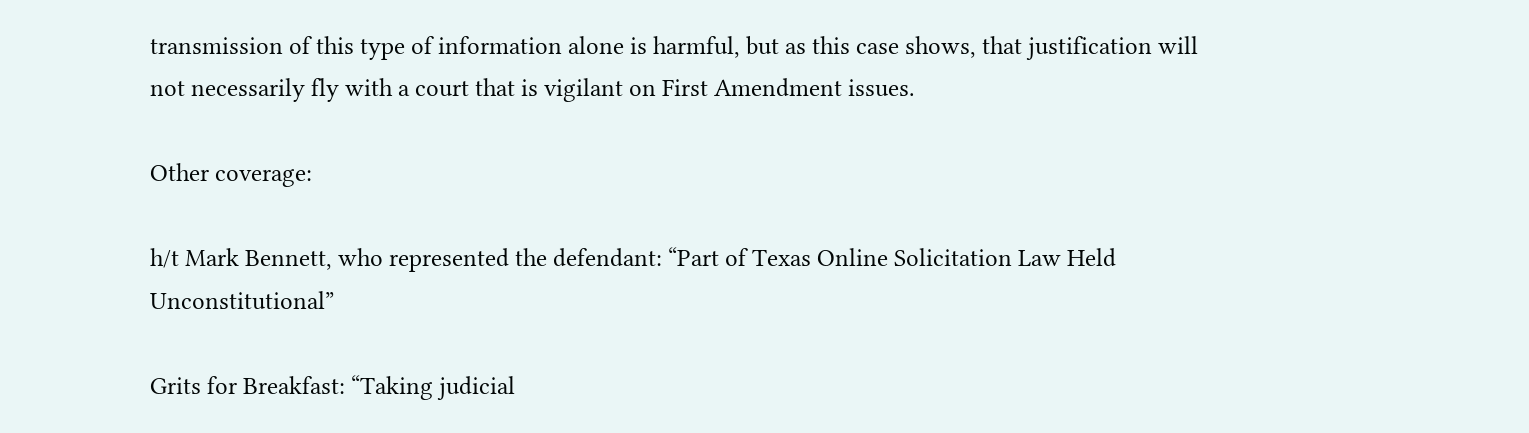transmission of this type of information alone is harmful, but as this case shows, that justification will not necessarily fly with a court that is vigilant on First Amendment issues.

Other coverage:

h/t Mark Bennett, who represented the defendant: “Part of Texas Online Solicitation Law Held Unconstitutional”

Grits for Breakfast: “Taking judicial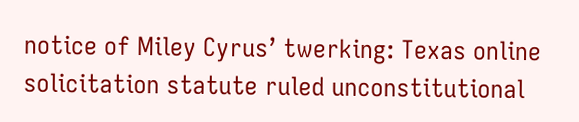notice of Miley Cyrus’ twerking: Texas online solicitation statute ruled unconstitutional